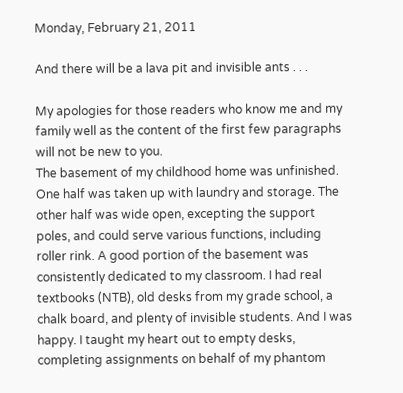Monday, February 21, 2011

And there will be a lava pit and invisible ants . . .

My apologies for those readers who know me and my family well as the content of the first few paragraphs will not be new to you.
The basement of my childhood home was unfinished. One half was taken up with laundry and storage. The other half was wide open, excepting the support poles, and could serve various functions, including roller rink. A good portion of the basement was consistently dedicated to my classroom. I had real textbooks (NTB), old desks from my grade school, a chalk board, and plenty of invisible students. And I was happy. I taught my heart out to empty desks, completing assignments on behalf of my phantom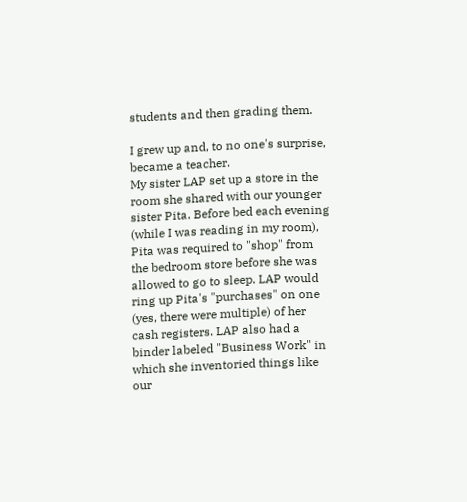students and then grading them.

I grew up and, to no one's surprise, became a teacher.
My sister LAP set up a store in the room she shared with our younger sister Pita. Before bed each evening (while I was reading in my room), Pita was required to "shop" from the bedroom store before she was allowed to go to sleep. LAP would ring up Pita's "purchases" on one (yes, there were multiple) of her cash registers. LAP also had a binder labeled "Business Work" in which she inventoried things like our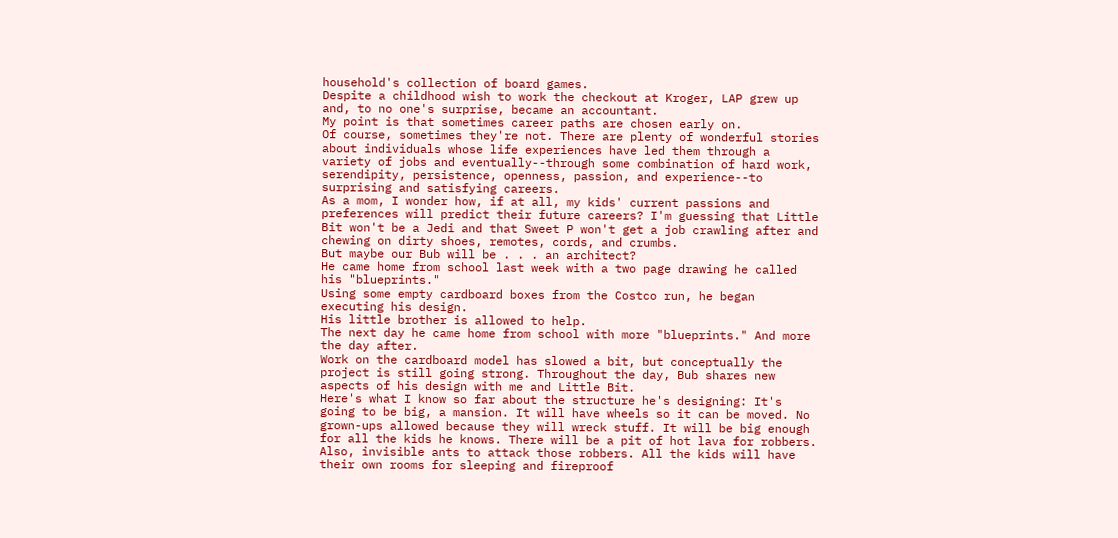household's collection of board games.
Despite a childhood wish to work the checkout at Kroger, LAP grew up and, to no one's surprise, became an accountant.
My point is that sometimes career paths are chosen early on.
Of course, sometimes they're not. There are plenty of wonderful stories about individuals whose life experiences have led them through a variety of jobs and eventually--through some combination of hard work, serendipity, persistence, openness, passion, and experience--to surprising and satisfying careers.
As a mom, I wonder how, if at all, my kids' current passions and preferences will predict their future careers? I'm guessing that Little Bit won't be a Jedi and that Sweet P won't get a job crawling after and chewing on dirty shoes, remotes, cords, and crumbs.
But maybe our Bub will be . . . an architect?
He came home from school last week with a two page drawing he called his "blueprints."
Using some empty cardboard boxes from the Costco run, he began executing his design.
His little brother is allowed to help.
The next day he came home from school with more "blueprints." And more the day after.
Work on the cardboard model has slowed a bit, but conceptually the project is still going strong. Throughout the day, Bub shares new aspects of his design with me and Little Bit.
Here's what I know so far about the structure he's designing: It's going to be big, a mansion. It will have wheels so it can be moved. No grown-ups allowed because they will wreck stuff. It will be big enough for all the kids he knows. There will be a pit of hot lava for robbers. Also, invisible ants to attack those robbers. All the kids will have their own rooms for sleeping and fireproof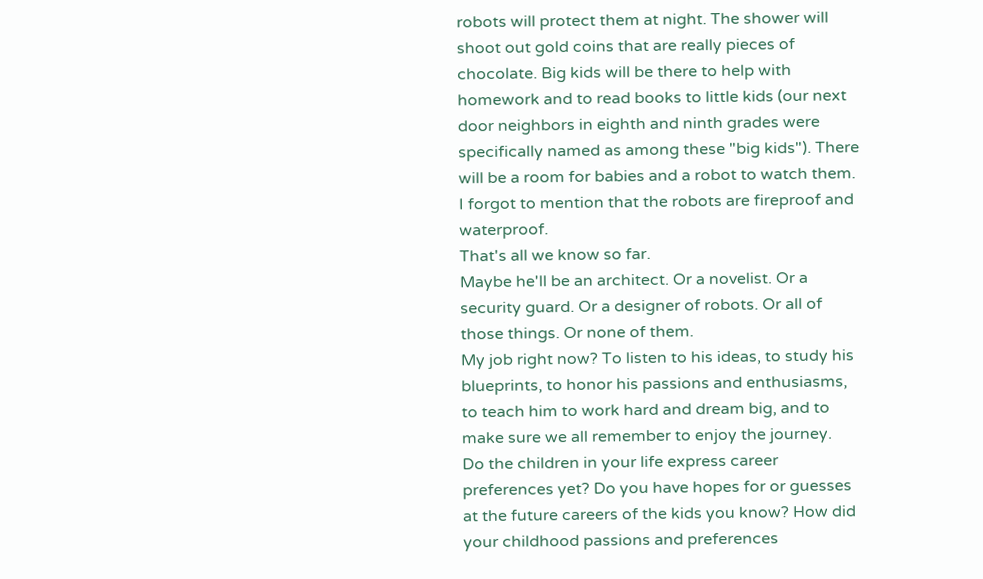robots will protect them at night. The shower will shoot out gold coins that are really pieces of chocolate. Big kids will be there to help with homework and to read books to little kids (our next door neighbors in eighth and ninth grades were specifically named as among these "big kids"). There will be a room for babies and a robot to watch them. I forgot to mention that the robots are fireproof and waterproof.
That's all we know so far.
Maybe he'll be an architect. Or a novelist. Or a security guard. Or a designer of robots. Or all of those things. Or none of them.
My job right now? To listen to his ideas, to study his blueprints, to honor his passions and enthusiasms, to teach him to work hard and dream big, and to make sure we all remember to enjoy the journey.
Do the children in your life express career preferences yet? Do you have hopes for or guesses at the future careers of the kids you know? How did your childhood passions and preferences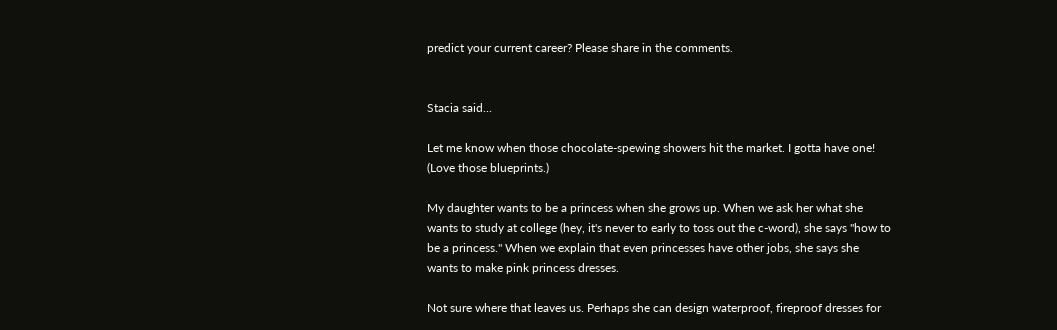predict your current career? Please share in the comments.


Stacia said...

Let me know when those chocolate-spewing showers hit the market. I gotta have one! (Love those blueprints.)

My daughter wants to be a princess when she grows up. When we ask her what she wants to study at college (hey, it's never to early to toss out the c-word), she says "how to be a princess." When we explain that even princesses have other jobs, she says she wants to make pink princess dresses.

Not sure where that leaves us. Perhaps she can design waterproof, fireproof dresses for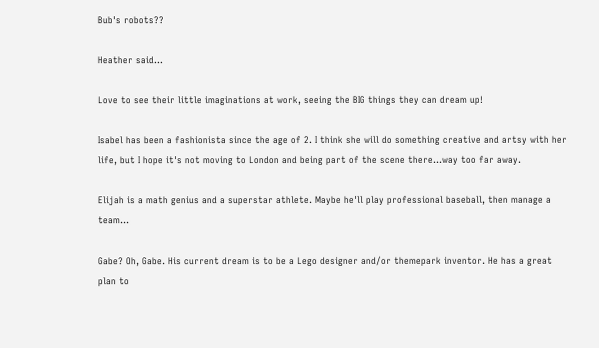Bub's robots??

Heather said...

Love to see their little imaginations at work, seeing the BIG things they can dream up!

Isabel has been a fashionista since the age of 2. I think she will do something creative and artsy with her life, but I hope it's not moving to London and being part of the scene there...way too far away.

Elijah is a math genius and a superstar athlete. Maybe he'll play professional baseball, then manage a team...

Gabe? Oh, Gabe. His current dream is to be a Lego designer and/or themepark inventor. He has a great plan to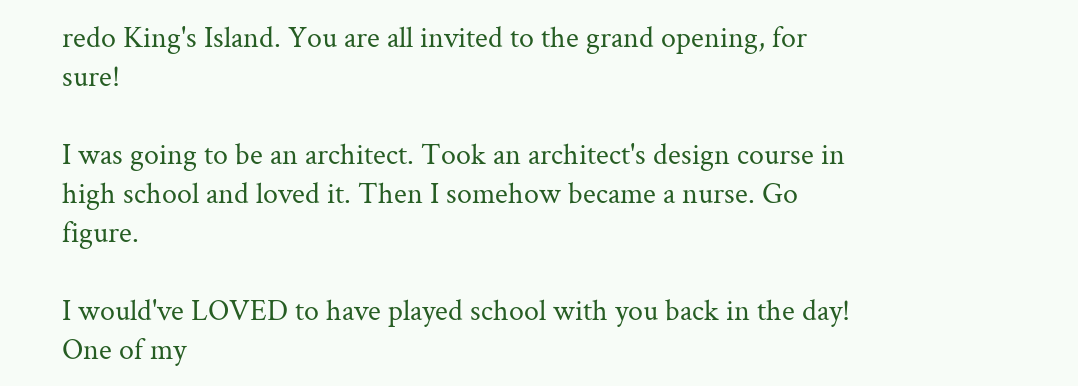redo King's Island. You are all invited to the grand opening, for sure!

I was going to be an architect. Took an architect's design course in high school and loved it. Then I somehow became a nurse. Go figure.

I would've LOVED to have played school with you back in the day! One of my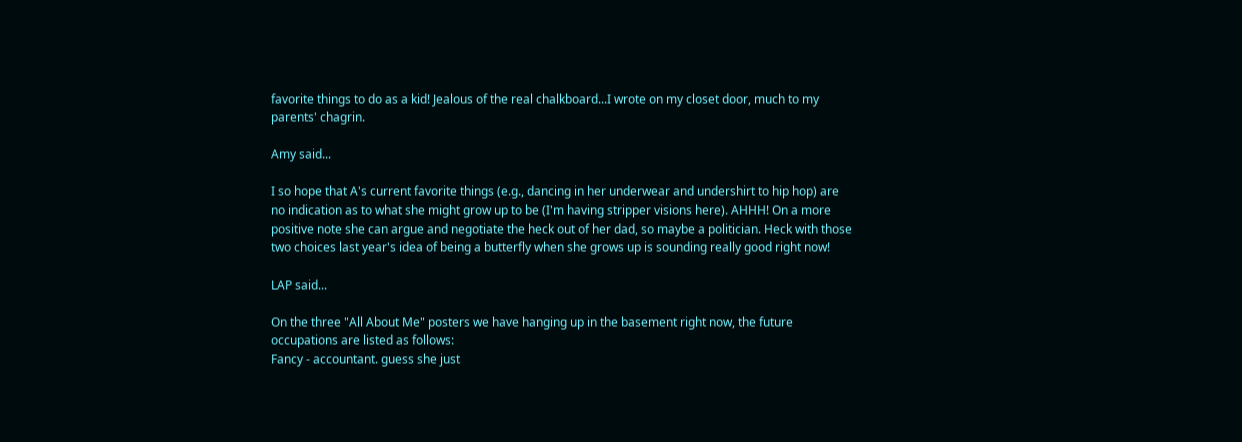favorite things to do as a kid! Jealous of the real chalkboard...I wrote on my closet door, much to my parents' chagrin.

Amy said...

I so hope that A's current favorite things (e.g., dancing in her underwear and undershirt to hip hop) are no indication as to what she might grow up to be (I'm having stripper visions here). AHHH! On a more positive note she can argue and negotiate the heck out of her dad, so maybe a politician. Heck with those two choices last year's idea of being a butterfly when she grows up is sounding really good right now!

LAP said...

On the three "All About Me" posters we have hanging up in the basement right now, the future occupations are listed as follows:
Fancy - accountant. guess she just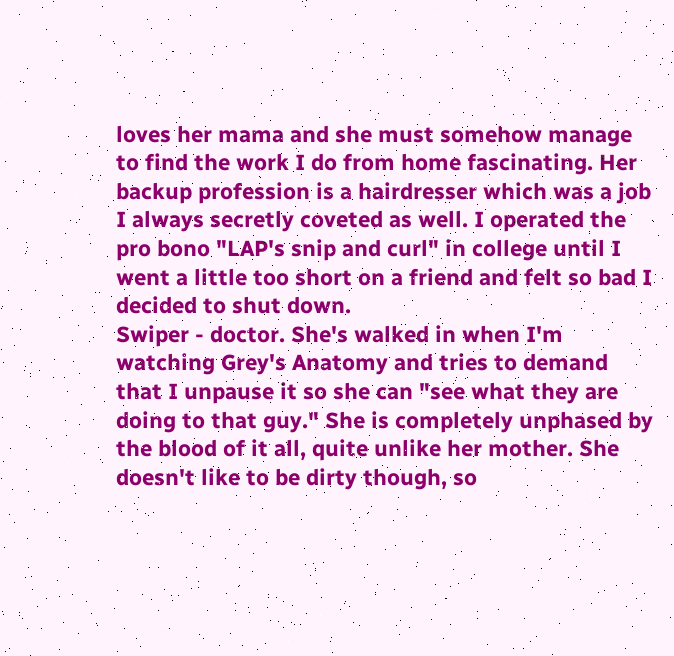loves her mama and she must somehow manage to find the work I do from home fascinating. Her backup profession is a hairdresser which was a job I always secretly coveted as well. I operated the pro bono "LAP's snip and curl" in college until I went a little too short on a friend and felt so bad I decided to shut down.
Swiper - doctor. She's walked in when I'm watching Grey's Anatomy and tries to demand that I unpause it so she can "see what they are doing to that guy." She is completely unphased by the blood of it all, quite unlike her mother. She doesn't like to be dirty though, so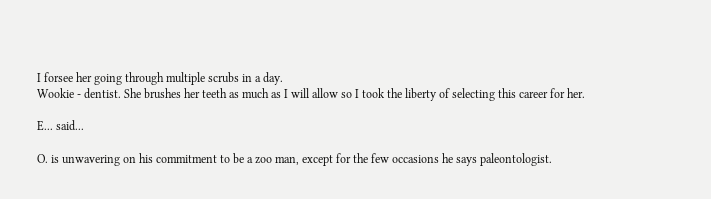I forsee her going through multiple scrubs in a day.
Wookie - dentist. She brushes her teeth as much as I will allow so I took the liberty of selecting this career for her.

E... said...

O. is unwavering on his commitment to be a zoo man, except for the few occasions he says paleontologist.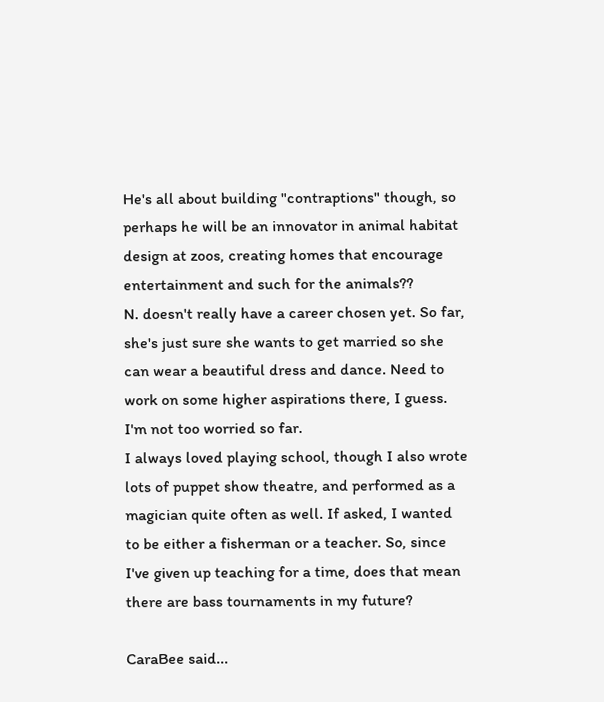He's all about building "contraptions" though, so perhaps he will be an innovator in animal habitat design at zoos, creating homes that encourage entertainment and such for the animals??
N. doesn't really have a career chosen yet. So far, she's just sure she wants to get married so she can wear a beautiful dress and dance. Need to work on some higher aspirations there, I guess. I'm not too worried so far.
I always loved playing school, though I also wrote lots of puppet show theatre, and performed as a magician quite often as well. If asked, I wanted to be either a fisherman or a teacher. So, since I've given up teaching for a time, does that mean there are bass tournaments in my future?

CaraBee said...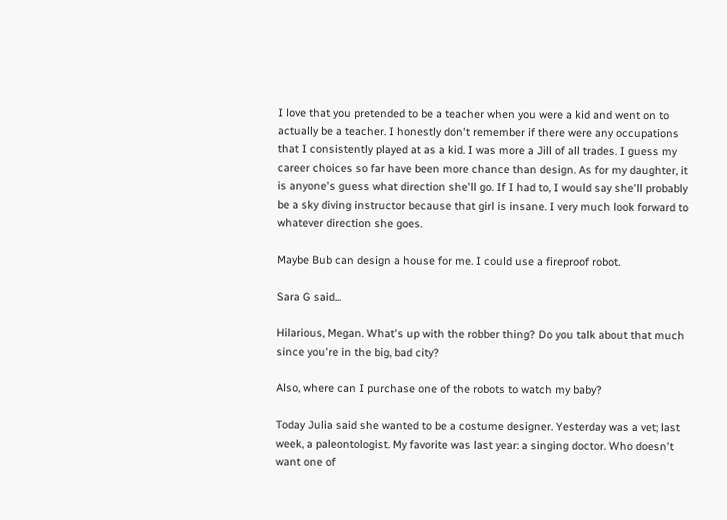I love that you pretended to be a teacher when you were a kid and went on to actually be a teacher. I honestly don't remember if there were any occupations that I consistently played at as a kid. I was more a Jill of all trades. I guess my career choices so far have been more chance than design. As for my daughter, it is anyone's guess what direction she'll go. If I had to, I would say she'll probably be a sky diving instructor because that girl is insane. I very much look forward to whatever direction she goes.

Maybe Bub can design a house for me. I could use a fireproof robot.

Sara G said...

Hilarious, Megan. What's up with the robber thing? Do you talk about that much since you're in the big, bad city?

Also, where can I purchase one of the robots to watch my baby?

Today Julia said she wanted to be a costume designer. Yesterday was a vet; last week, a paleontologist. My favorite was last year: a singing doctor. Who doesn't want one of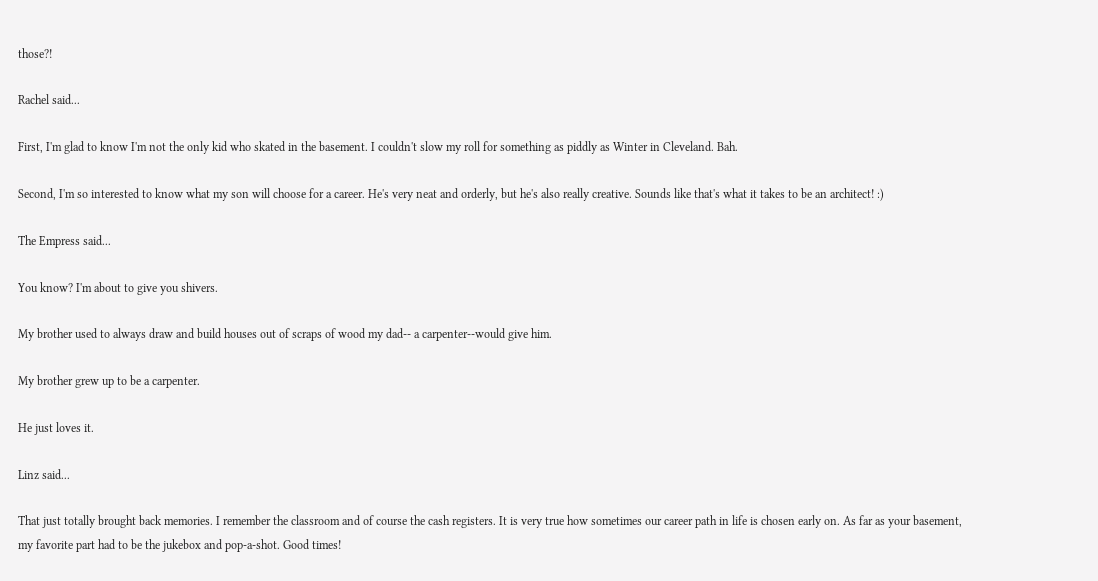those?!

Rachel said...

First, I'm glad to know I'm not the only kid who skated in the basement. I couldn't slow my roll for something as piddly as Winter in Cleveland. Bah.

Second, I'm so interested to know what my son will choose for a career. He's very neat and orderly, but he's also really creative. Sounds like that's what it takes to be an architect! :)

The Empress said...

You know? I'm about to give you shivers.

My brother used to always draw and build houses out of scraps of wood my dad-- a carpenter--would give him.

My brother grew up to be a carpenter.

He just loves it.

Linz said...

That just totally brought back memories. I remember the classroom and of course the cash registers. It is very true how sometimes our career path in life is chosen early on. As far as your basement, my favorite part had to be the jukebox and pop-a-shot. Good times!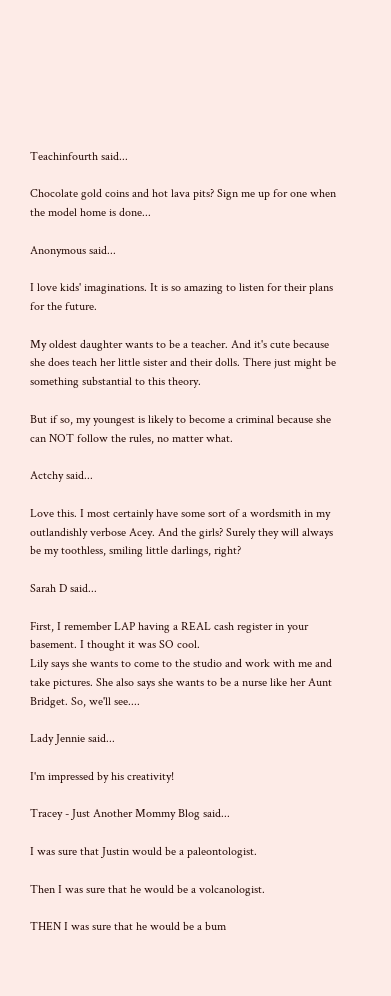Teachinfourth said...

Chocolate gold coins and hot lava pits? Sign me up for one when the model home is done...

Anonymous said...

I love kids' imaginations. It is so amazing to listen for their plans for the future.

My oldest daughter wants to be a teacher. And it's cute because she does teach her little sister and their dolls. There just might be something substantial to this theory.

But if so, my youngest is likely to become a criminal because she can NOT follow the rules, no matter what.

Actchy said...

Love this. I most certainly have some sort of a wordsmith in my outlandishly verbose Acey. And the girls? Surely they will always be my toothless, smiling little darlings, right?

Sarah D said...

First, I remember LAP having a REAL cash register in your basement. I thought it was SO cool.
Lily says she wants to come to the studio and work with me and take pictures. She also says she wants to be a nurse like her Aunt Bridget. So, we'll see....

Lady Jennie said...

I'm impressed by his creativity!

Tracey - Just Another Mommy Blog said...

I was sure that Justin would be a paleontologist.

Then I was sure that he would be a volcanologist.

THEN I was sure that he would be a bum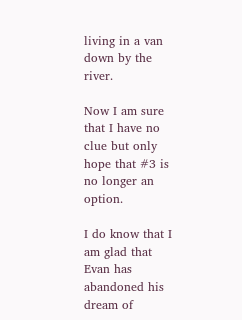living in a van down by the river.

Now I am sure that I have no clue but only hope that #3 is no longer an option.

I do know that I am glad that Evan has abandoned his dream of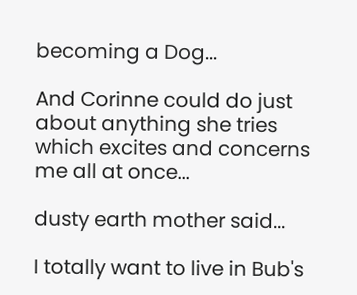becoming a Dog...

And Corinne could do just about anything she tries which excites and concerns me all at once...

dusty earth mother said...

I totally want to live in Bub's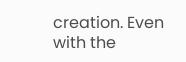creation. Even with the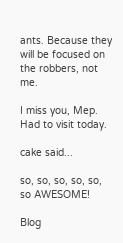ants. Because they will be focused on the robbers, not me.

I miss you, Mep. Had to visit today.

cake said...

so, so, so, so, so, so AWESOME!

Blog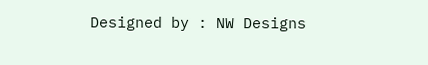Designed by : NW Designs